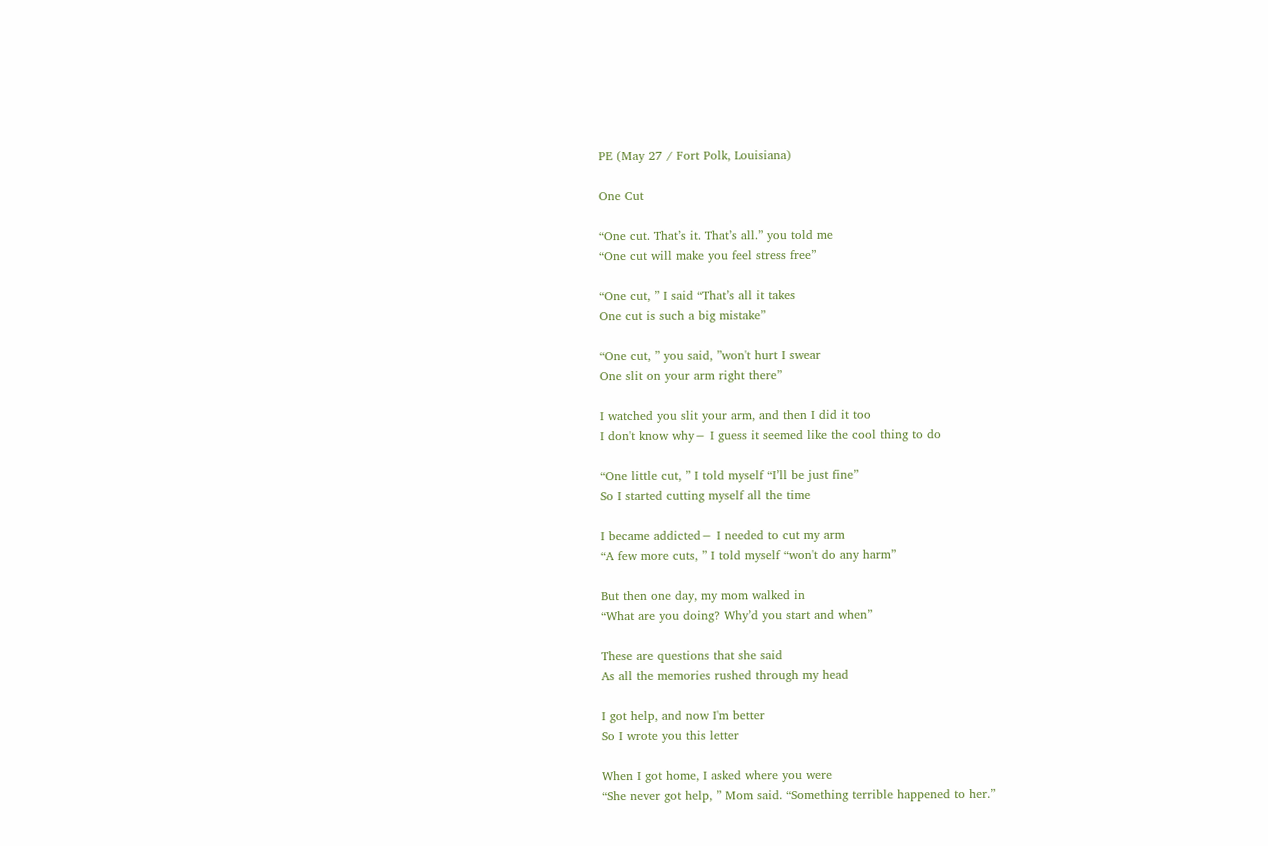PE (May 27 / Fort Polk, Louisiana)

One Cut

“One cut. That’s it. That’s all.” you told me
“One cut will make you feel stress free”

“One cut, ” I said “That’s all it takes
One cut is such a big mistake”

“One cut, ” you said, ”won't hurt I swear
One slit on your arm right there”

I watched you slit your arm, and then I did it too
I don't know why− I guess it seemed like the cool thing to do

“One little cut, ” I told myself “I’ll be just fine”
So I started cutting myself all the time

I became addicted− I needed to cut my arm
“A few more cuts, ” I told myself “won't do any harm”

But then one day, my mom walked in
“What are you doing? Why’d you start and when”

These are questions that she said
As all the memories rushed through my head

I got help, and now I'm better
So I wrote you this letter

When I got home, I asked where you were
“She never got help, ” Mom said. “Something terrible happened to her.”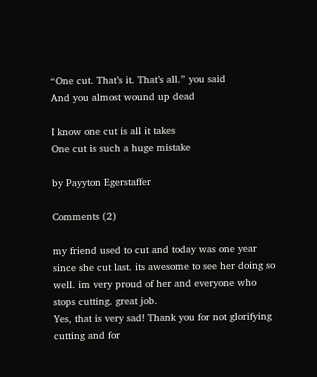“One cut. That’s it. That’s all.” you said
And you almost wound up dead

I know one cut is all it takes
One cut is such a huge mistake

by Payyton Egerstaffer

Comments (2)

my friend used to cut and today was one year since she cut last. its awesome to see her doing so well. im very proud of her and everyone who stops cutting. great job.
Yes, that is very sad! Thank you for not glorifying cutting and for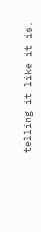telling it like it is.